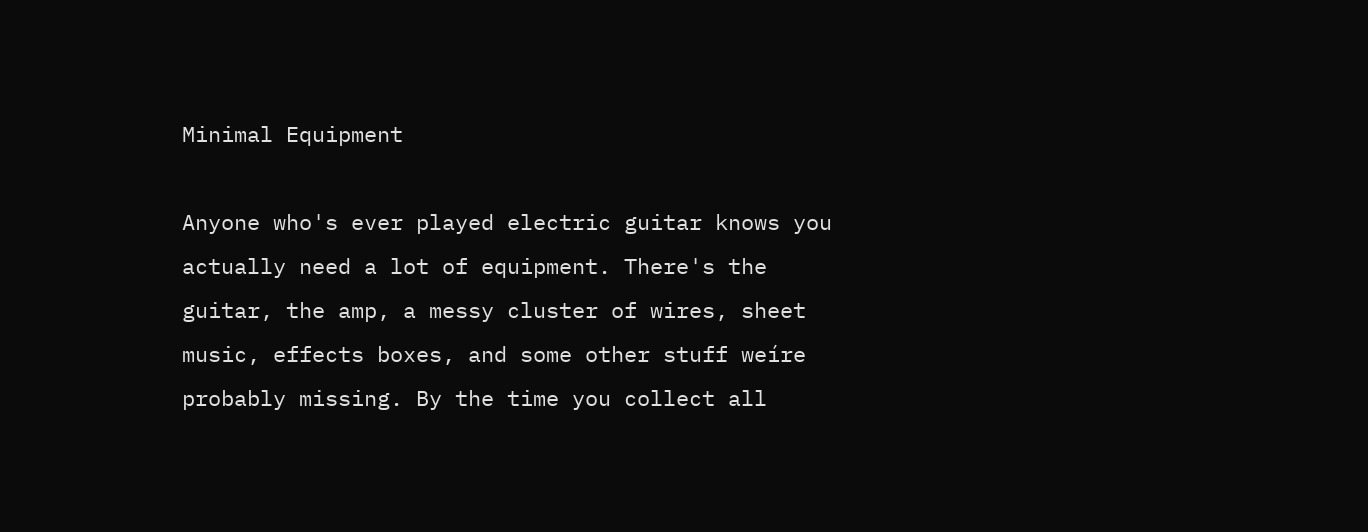Minimal Equipment

Anyone who's ever played electric guitar knows you actually need a lot of equipment. There's the guitar, the amp, a messy cluster of wires, sheet music, effects boxes, and some other stuff weíre probably missing. By the time you collect all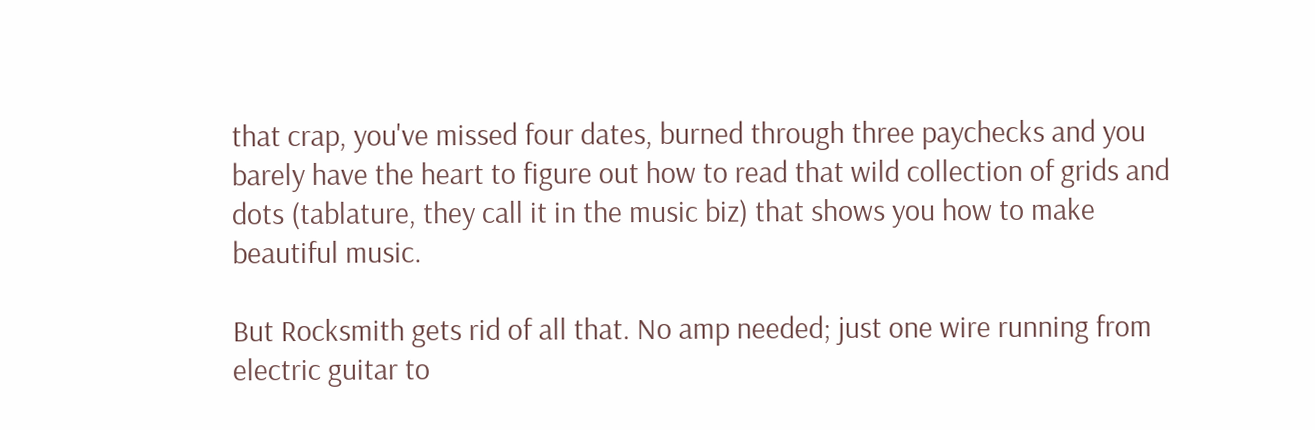that crap, you've missed four dates, burned through three paychecks and you barely have the heart to figure out how to read that wild collection of grids and dots (tablature, they call it in the music biz) that shows you how to make beautiful music.

But Rocksmith gets rid of all that. No amp needed; just one wire running from electric guitar to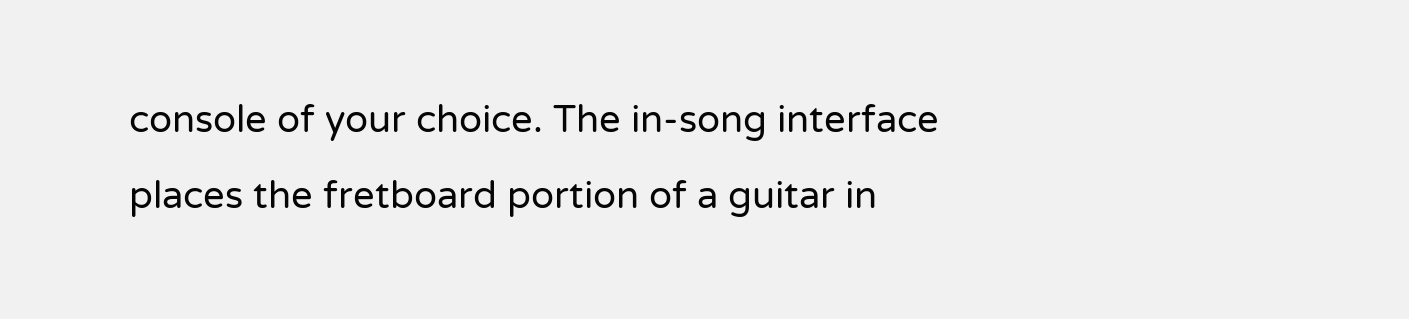console of your choice. The in-song interface places the fretboard portion of a guitar in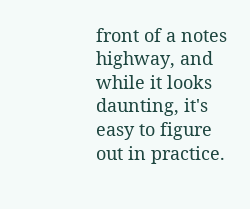front of a notes highway, and while it looks daunting, it's easy to figure out in practice.